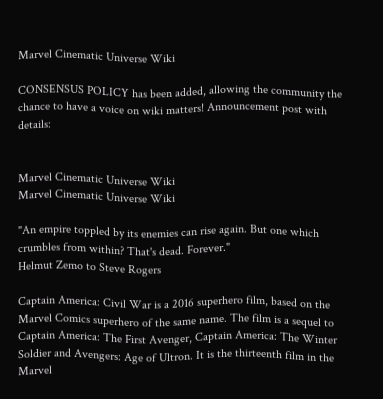Marvel Cinematic Universe Wiki

CONSENSUS POLICY has been added, allowing the community the chance to have a voice on wiki matters! Announcement post with details:


Marvel Cinematic Universe Wiki
Marvel Cinematic Universe Wiki

"An empire toppled by its enemies can rise again. But one which crumbles from within? That's dead. Forever."
Helmut Zemo to Steve Rogers

Captain America: Civil War is a 2016 superhero film, based on the Marvel Comics superhero of the same name. The film is a sequel to Captain America: The First Avenger, Captain America: The Winter Soldier and Avengers: Age of Ultron. It is the thirteenth film in the Marvel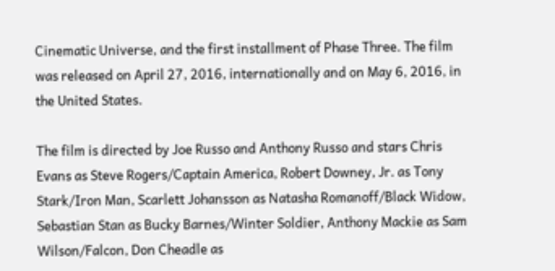Cinematic Universe, and the first installment of Phase Three. The film was released on April 27, 2016, internationally and on May 6, 2016, in the United States.

The film is directed by Joe Russo and Anthony Russo and stars Chris Evans as Steve Rogers/Captain America, Robert Downey, Jr. as Tony Stark/Iron Man, Scarlett Johansson as Natasha Romanoff/Black Widow, Sebastian Stan as Bucky Barnes/Winter Soldier, Anthony Mackie as Sam Wilson/Falcon, Don Cheadle as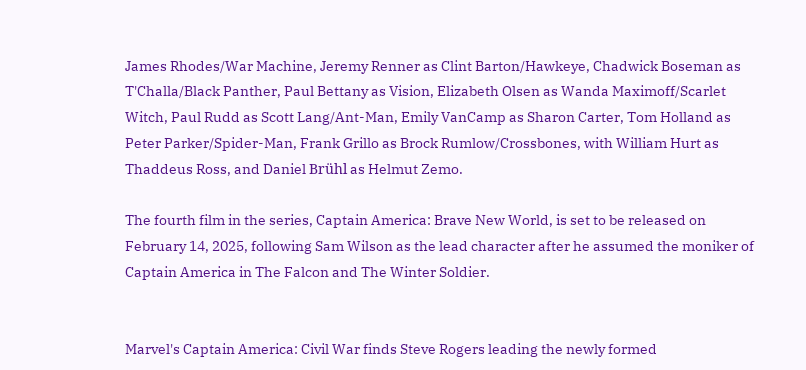James Rhodes/War Machine, Jeremy Renner as Clint Barton/Hawkeye, Chadwick Boseman as T'Challa/Black Panther, Paul Bettany as Vision, Elizabeth Olsen as Wanda Maximoff/Scarlet Witch, Paul Rudd as Scott Lang/Ant-Man, Emily VanCamp as Sharon Carter, Tom Holland as Peter Parker/Spider-Man, Frank Grillo as Brock Rumlow/Crossbones, with William Hurt as Thaddeus Ross, and Daniel Brühl as Helmut Zemo.

The fourth film in the series, Captain America: Brave New World, is set to be released on February 14, 2025, following Sam Wilson as the lead character after he assumed the moniker of Captain America in The Falcon and The Winter Soldier.


Marvel's Captain America: Civil War finds Steve Rogers leading the newly formed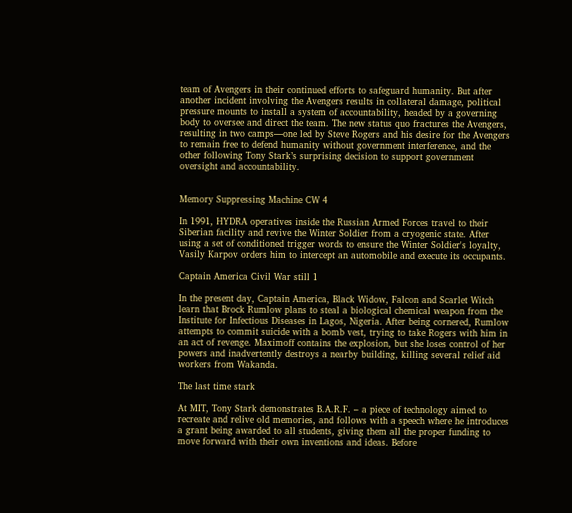team of Avengers in their continued efforts to safeguard humanity. But after another incident involving the Avengers results in collateral damage, political pressure mounts to install a system of accountability, headed by a governing body to oversee and direct the team. The new status quo fractures the Avengers, resulting in two camps—one led by Steve Rogers and his desire for the Avengers to remain free to defend humanity without government interference, and the other following Tony Stark’s surprising decision to support government oversight and accountability.


Memory Suppressing Machine CW 4

In 1991, HYDRA operatives inside the Russian Armed Forces travel to their Siberian facility and revive the Winter Soldier from a cryogenic state. After using a set of conditioned trigger words to ensure the Winter Soldier's loyalty, Vasily Karpov orders him to intercept an automobile and execute its occupants.

Captain America Civil War still 1

In the present day, Captain America, Black Widow, Falcon and Scarlet Witch learn that Brock Rumlow plans to steal a biological chemical weapon from the Institute for Infectious Diseases in Lagos, Nigeria. After being cornered, Rumlow attempts to commit suicide with a bomb vest, trying to take Rogers with him in an act of revenge. Maximoff contains the explosion, but she loses control of her powers and inadvertently destroys a nearby building, killing several relief aid workers from Wakanda.

The last time stark

At MIT, Tony Stark demonstrates B.A.R.F. – a piece of technology aimed to recreate and relive old memories, and follows with a speech where he introduces a grant being awarded to all students, giving them all the proper funding to move forward with their own inventions and ideas. Before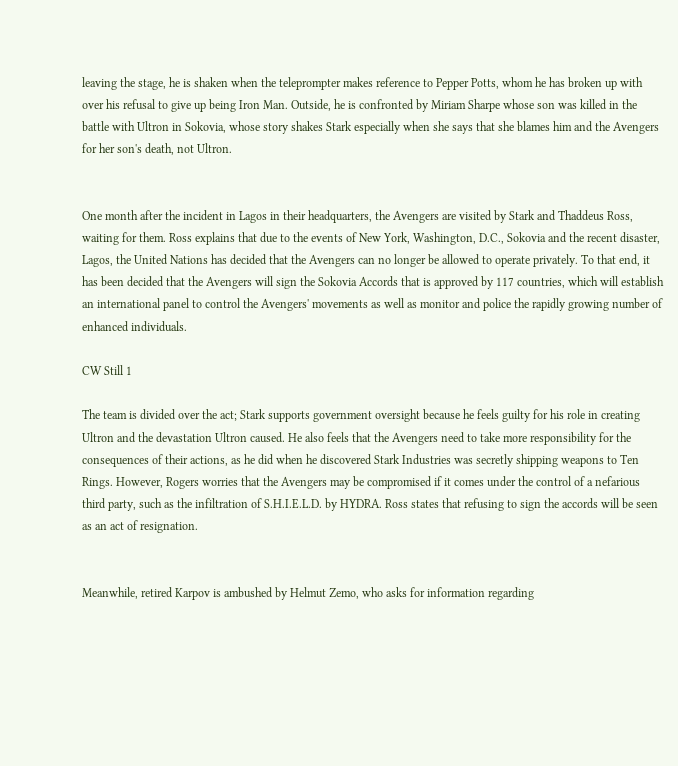leaving the stage, he is shaken when the teleprompter makes reference to Pepper Potts, whom he has broken up with over his refusal to give up being Iron Man. Outside, he is confronted by Miriam Sharpe whose son was killed in the battle with Ultron in Sokovia, whose story shakes Stark especially when she says that she blames him and the Avengers for her son's death, not Ultron.


One month after the incident in Lagos in their headquarters, the Avengers are visited by Stark and Thaddeus Ross, waiting for them. Ross explains that due to the events of New York, Washington, D.C., Sokovia and the recent disaster, Lagos, the United Nations has decided that the Avengers can no longer be allowed to operate privately. To that end, it has been decided that the Avengers will sign the Sokovia Accords that is approved by 117 countries, which will establish an international panel to control the Avengers' movements as well as monitor and police the rapidly growing number of enhanced individuals.

CW Still 1

The team is divided over the act; Stark supports government oversight because he feels guilty for his role in creating Ultron and the devastation Ultron caused. He also feels that the Avengers need to take more responsibility for the consequences of their actions, as he did when he discovered Stark Industries was secretly shipping weapons to Ten Rings. However, Rogers worries that the Avengers may be compromised if it comes under the control of a nefarious third party, such as the infiltration of S.H.I.E.L.D. by HYDRA. Ross states that refusing to sign the accords will be seen as an act of resignation.


Meanwhile, retired Karpov is ambushed by Helmut Zemo, who asks for information regarding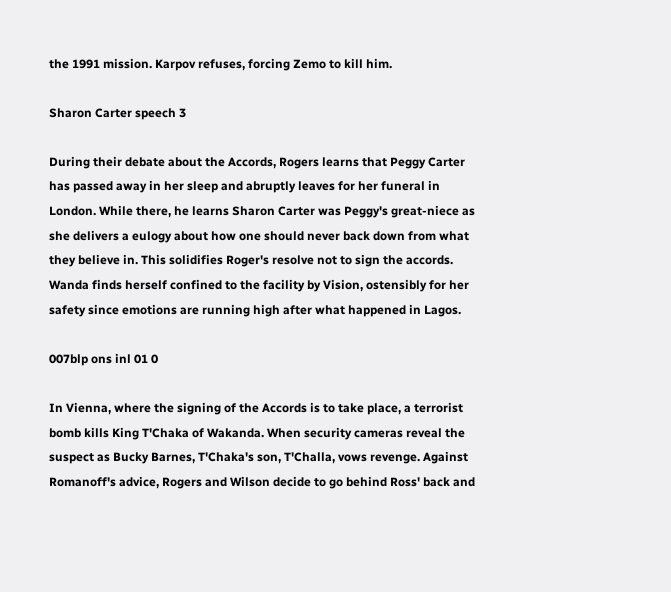the 1991 mission. Karpov refuses, forcing Zemo to kill him.

Sharon Carter speech 3

During their debate about the Accords, Rogers learns that Peggy Carter has passed away in her sleep and abruptly leaves for her funeral in London. While there, he learns Sharon Carter was Peggy's great-niece as she delivers a eulogy about how one should never back down from what they believe in. This solidifies Roger's resolve not to sign the accords. Wanda finds herself confined to the facility by Vision, ostensibly for her safety since emotions are running high after what happened in Lagos.

007blp ons inl 01 0

In Vienna, where the signing of the Accords is to take place, a terrorist bomb kills King T'Chaka of Wakanda. When security cameras reveal the suspect as Bucky Barnes, T'Chaka's son, T'Challa, vows revenge. Against Romanoff's advice, Rogers and Wilson decide to go behind Ross' back and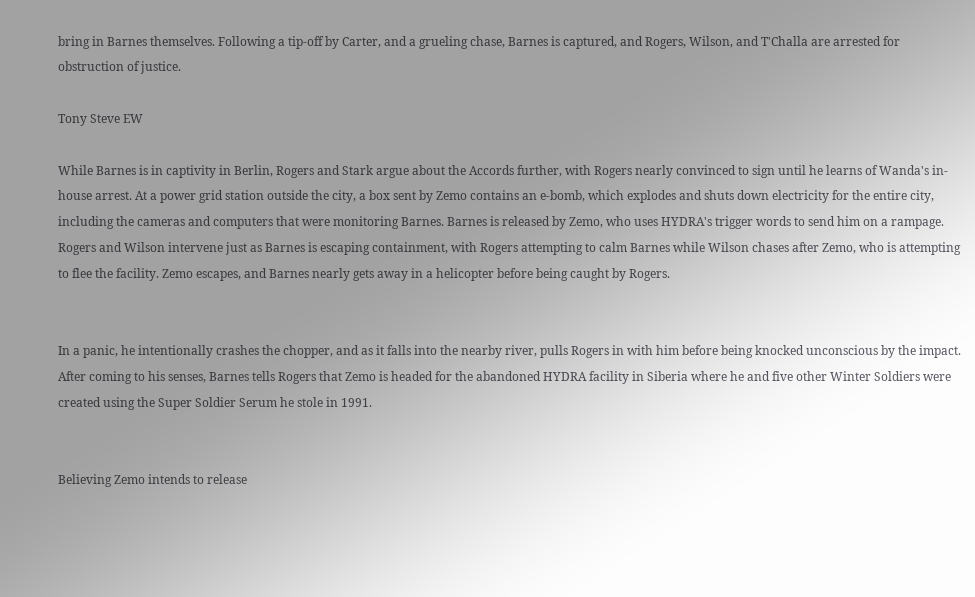bring in Barnes themselves. Following a tip-off by Carter, and a grueling chase, Barnes is captured, and Rogers, Wilson, and T'Challa are arrested for obstruction of justice.

Tony Steve EW

While Barnes is in captivity in Berlin, Rogers and Stark argue about the Accords further, with Rogers nearly convinced to sign until he learns of Wanda's in-house arrest. At a power grid station outside the city, a box sent by Zemo contains an e-bomb, which explodes and shuts down electricity for the entire city, including the cameras and computers that were monitoring Barnes. Barnes is released by Zemo, who uses HYDRA's trigger words to send him on a rampage. Rogers and Wilson intervene just as Barnes is escaping containment, with Rogers attempting to calm Barnes while Wilson chases after Zemo, who is attempting to flee the facility. Zemo escapes, and Barnes nearly gets away in a helicopter before being caught by Rogers.


In a panic, he intentionally crashes the chopper, and as it falls into the nearby river, pulls Rogers in with him before being knocked unconscious by the impact. After coming to his senses, Barnes tells Rogers that Zemo is headed for the abandoned HYDRA facility in Siberia where he and five other Winter Soldiers were created using the Super Soldier Serum he stole in 1991.


Believing Zemo intends to release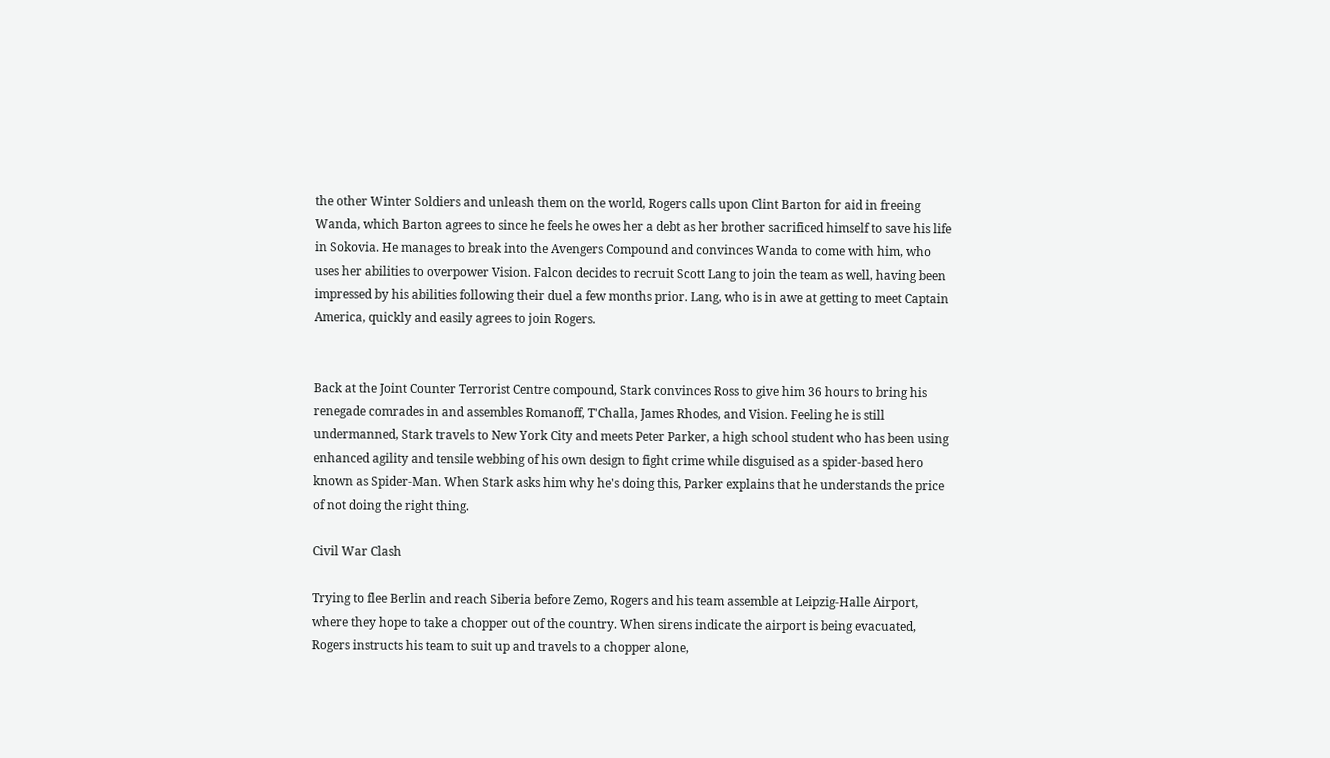the other Winter Soldiers and unleash them on the world, Rogers calls upon Clint Barton for aid in freeing Wanda, which Barton agrees to since he feels he owes her a debt as her brother sacrificed himself to save his life in Sokovia. He manages to break into the Avengers Compound and convinces Wanda to come with him, who uses her abilities to overpower Vision. Falcon decides to recruit Scott Lang to join the team as well, having been impressed by his abilities following their duel a few months prior. Lang, who is in awe at getting to meet Captain America, quickly and easily agrees to join Rogers.


Back at the Joint Counter Terrorist Centre compound, Stark convinces Ross to give him 36 hours to bring his renegade comrades in and assembles Romanoff, T'Challa, James Rhodes, and Vision. Feeling he is still undermanned, Stark travels to New York City and meets Peter Parker, a high school student who has been using enhanced agility and tensile webbing of his own design to fight crime while disguised as a spider-based hero known as Spider-Man. When Stark asks him why he's doing this, Parker explains that he understands the price of not doing the right thing.

Civil War Clash

Trying to flee Berlin and reach Siberia before Zemo, Rogers and his team assemble at Leipzig-Halle Airport, where they hope to take a chopper out of the country. When sirens indicate the airport is being evacuated, Rogers instructs his team to suit up and travels to a chopper alone,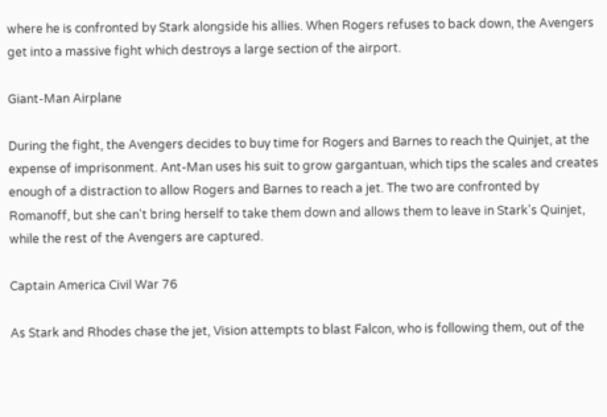where he is confronted by Stark alongside his allies. When Rogers refuses to back down, the Avengers get into a massive fight which destroys a large section of the airport.

Giant-Man Airplane

During the fight, the Avengers decides to buy time for Rogers and Barnes to reach the Quinjet, at the expense of imprisonment. Ant-Man uses his suit to grow gargantuan, which tips the scales and creates enough of a distraction to allow Rogers and Barnes to reach a jet. The two are confronted by Romanoff, but she can't bring herself to take them down and allows them to leave in Stark's Quinjet, while the rest of the Avengers are captured.

Captain America Civil War 76

As Stark and Rhodes chase the jet, Vision attempts to blast Falcon, who is following them, out of the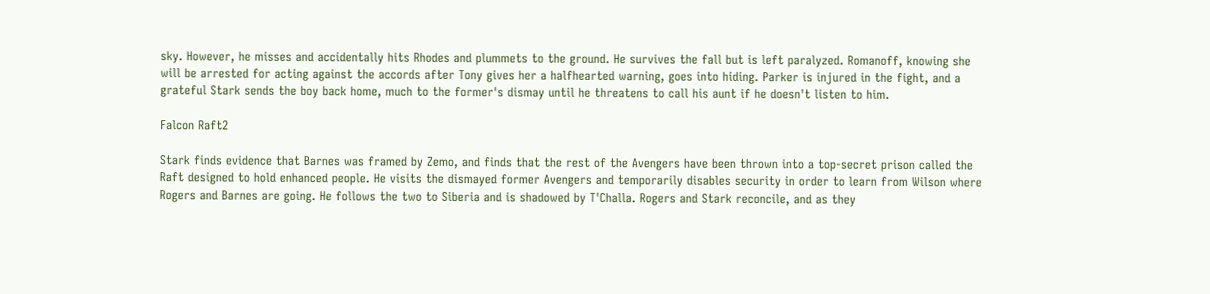sky. However, he misses and accidentally hits Rhodes and plummets to the ground. He survives the fall but is left paralyzed. Romanoff, knowing she will be arrested for acting against the accords after Tony gives her a halfhearted warning, goes into hiding. Parker is injured in the fight, and a grateful Stark sends the boy back home, much to the former's dismay until he threatens to call his aunt if he doesn't listen to him.

Falcon Raft2

Stark finds evidence that Barnes was framed by Zemo, and finds that the rest of the Avengers have been thrown into a top-secret prison called the Raft designed to hold enhanced people. He visits the dismayed former Avengers and temporarily disables security in order to learn from Wilson where Rogers and Barnes are going. He follows the two to Siberia and is shadowed by T'Challa. Rogers and Stark reconcile, and as they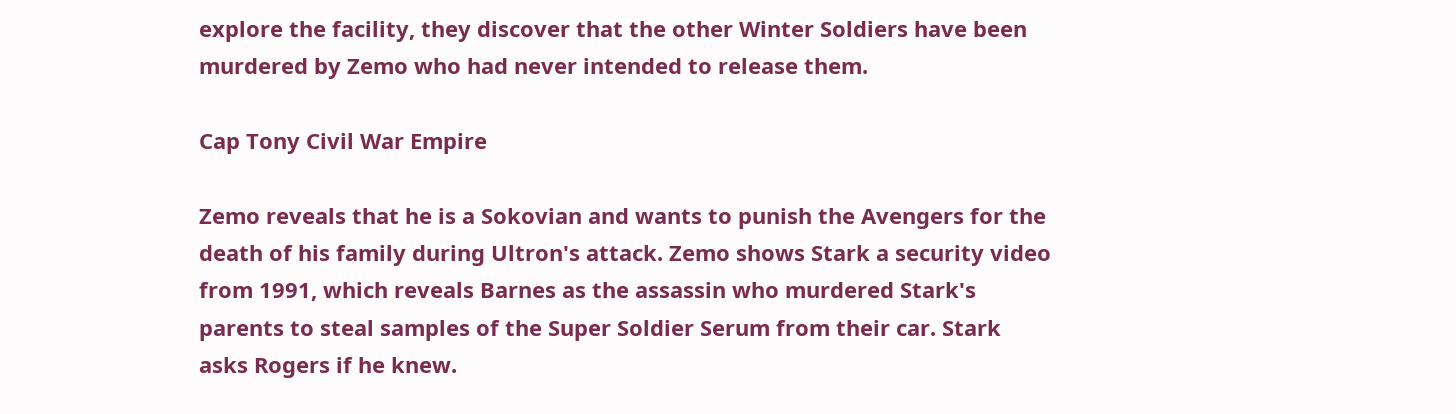explore the facility, they discover that the other Winter Soldiers have been murdered by Zemo who had never intended to release them.

Cap Tony Civil War Empire

Zemo reveals that he is a Sokovian and wants to punish the Avengers for the death of his family during Ultron's attack. Zemo shows Stark a security video from 1991, which reveals Barnes as the assassin who murdered Stark's parents to steal samples of the Super Soldier Serum from their car. Stark asks Rogers if he knew.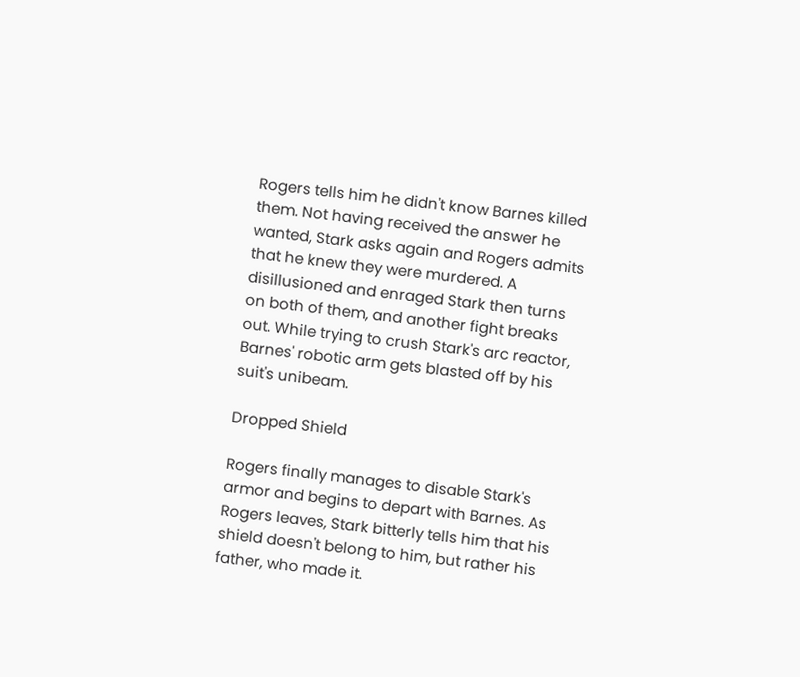Rogers tells him he didn't know Barnes killed them. Not having received the answer he wanted, Stark asks again and Rogers admits that he knew they were murdered. A disillusioned and enraged Stark then turns on both of them, and another fight breaks out. While trying to crush Stark's arc reactor, Barnes' robotic arm gets blasted off by his suit's unibeam.

Dropped Shield

Rogers finally manages to disable Stark's armor and begins to depart with Barnes. As Rogers leaves, Stark bitterly tells him that his shield doesn't belong to him, but rather his father, who made it.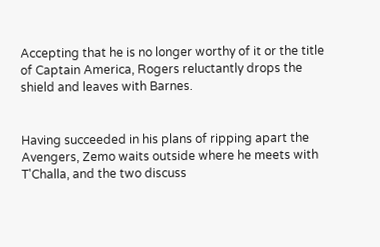Accepting that he is no longer worthy of it or the title of Captain America, Rogers reluctantly drops the shield and leaves with Barnes.


Having succeeded in his plans of ripping apart the Avengers, Zemo waits outside where he meets with T'Challa, and the two discuss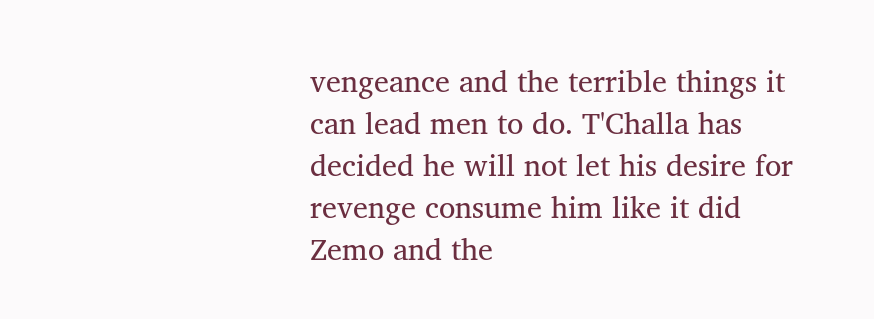vengeance and the terrible things it can lead men to do. T'Challa has decided he will not let his desire for revenge consume him like it did Zemo and the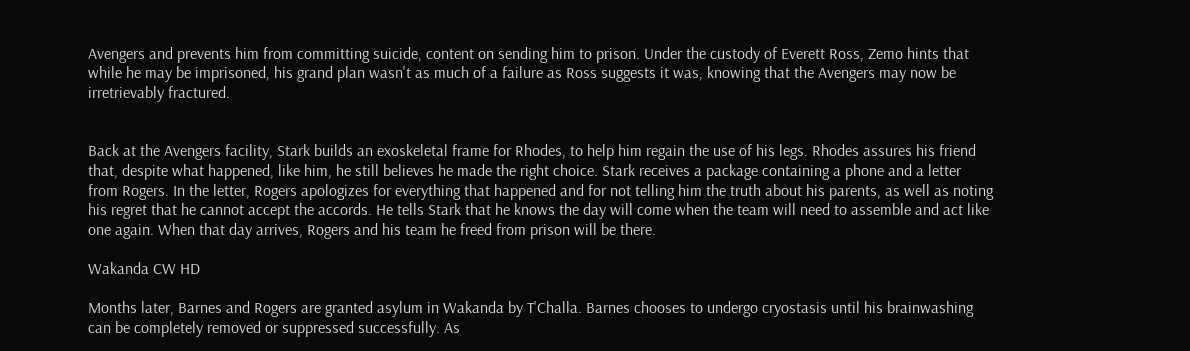Avengers and prevents him from committing suicide, content on sending him to prison. Under the custody of Everett Ross, Zemo hints that while he may be imprisoned, his grand plan wasn't as much of a failure as Ross suggests it was, knowing that the Avengers may now be irretrievably fractured.


Back at the Avengers facility, Stark builds an exoskeletal frame for Rhodes, to help him regain the use of his legs. Rhodes assures his friend that, despite what happened, like him, he still believes he made the right choice. Stark receives a package containing a phone and a letter from Rogers. In the letter, Rogers apologizes for everything that happened and for not telling him the truth about his parents, as well as noting his regret that he cannot accept the accords. He tells Stark that he knows the day will come when the team will need to assemble and act like one again. When that day arrives, Rogers and his team he freed from prison will be there.

Wakanda CW HD

Months later, Barnes and Rogers are granted asylum in Wakanda by T'Challa. Barnes chooses to undergo cryostasis until his brainwashing can be completely removed or suppressed successfully. As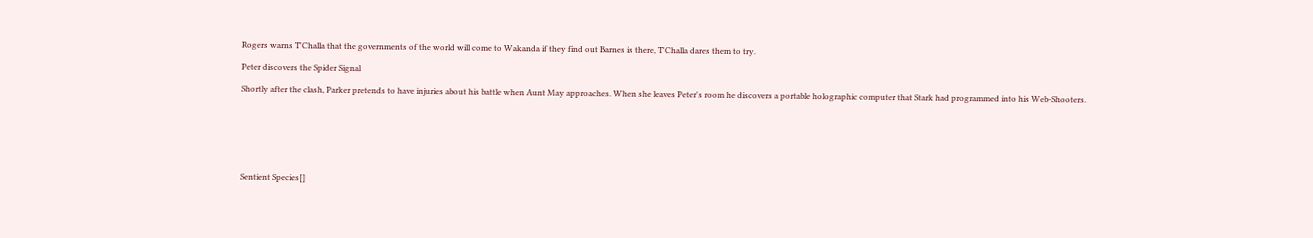Rogers warns T'Challa that the governments of the world will come to Wakanda if they find out Barnes is there, T'Challa dares them to try.

Peter discovers the Spider Signal

Shortly after the clash, Parker pretends to have injuries about his battle when Aunt May approaches. When she leaves Peter's room he discovers a portable holographic computer that Stark had programmed into his Web-Shooters.







Sentient Species[]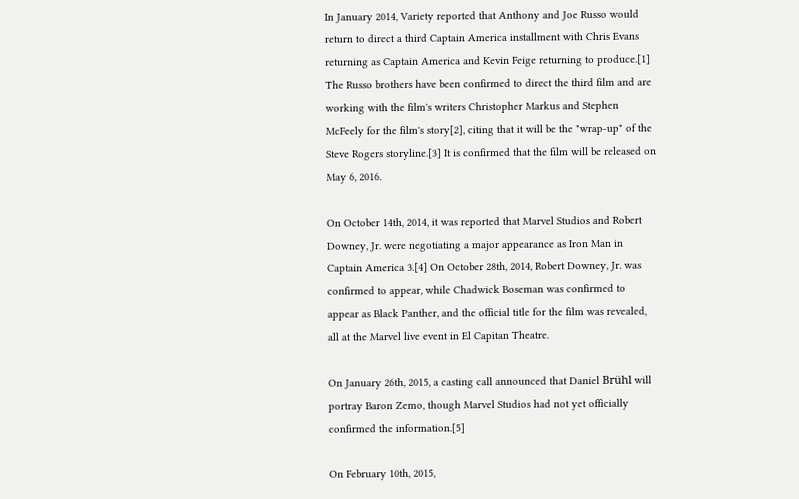In January 2014, Variety reported that Anthony and Joe Russo would return to direct a third Captain America installment with Chris Evans returning as Captain America and Kevin Feige returning to produce.[1] The Russo brothers have been confirmed to direct the third film and are working with the film's writers Christopher Markus and Stephen McFeely for the film's story[2], citing that it will be the "wrap-up" of the Steve Rogers storyline.[3] It is confirmed that the film will be released on May 6, 2016.

On October 14th, 2014, it was reported that Marvel Studios and Robert Downey, Jr. were negotiating a major appearance as Iron Man in Captain America 3.[4] On October 28th, 2014, Robert Downey, Jr. was confirmed to appear, while Chadwick Boseman was confirmed to appear as Black Panther, and the official title for the film was revealed, all at the Marvel live event in El Capitan Theatre.

On January 26th, 2015, a casting call announced that Daniel Brühl will portray Baron Zemo, though Marvel Studios had not yet officially confirmed the information.[5]

On February 10th, 2015,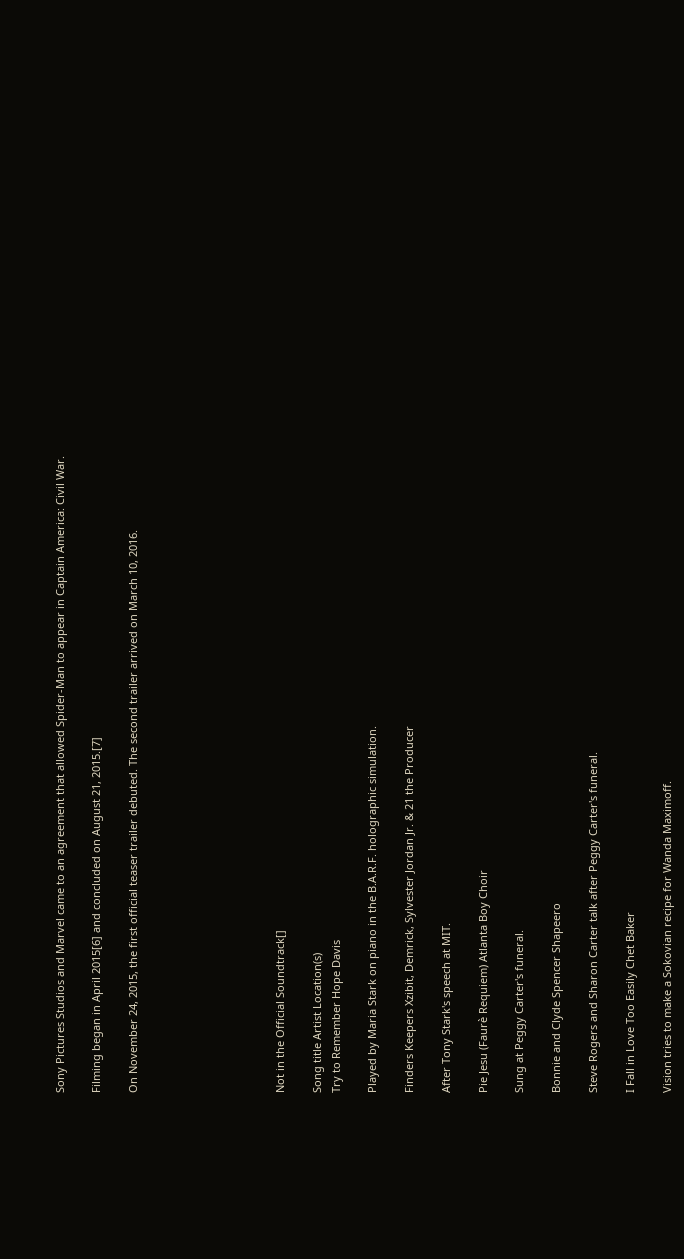Sony Pictures Studios and Marvel came to an agreement that allowed Spider-Man to appear in Captain America: Civil War.

Filming began in April 2015[6] and concluded on August 21, 2015.[7]

On November 24, 2015, the first official teaser trailer debuted. The second trailer arrived on March 10, 2016.







Not in the Official Soundtrack[]

Song title Artist Location(s)
Try to Remember Hope Davis

Played by Maria Stark on piano in the B.A.R.F. holographic simulation.

Finders Keepers Xzibit, Demrick, Sylvester Jordan Jr. & 21 the Producer

After Tony Stark's speech at MIT.

Pie Jesu (Faurè Requiem) Atlanta Boy Choir

Sung at Peggy Carter's funeral.

Bonnie and Clyde Spencer Shapeero

Steve Rogers and Sharon Carter talk after Peggy Carter's funeral.

I Fall in Love Too Easily Chet Baker

Vision tries to make a Sokovian recipe for Wanda Maximoff.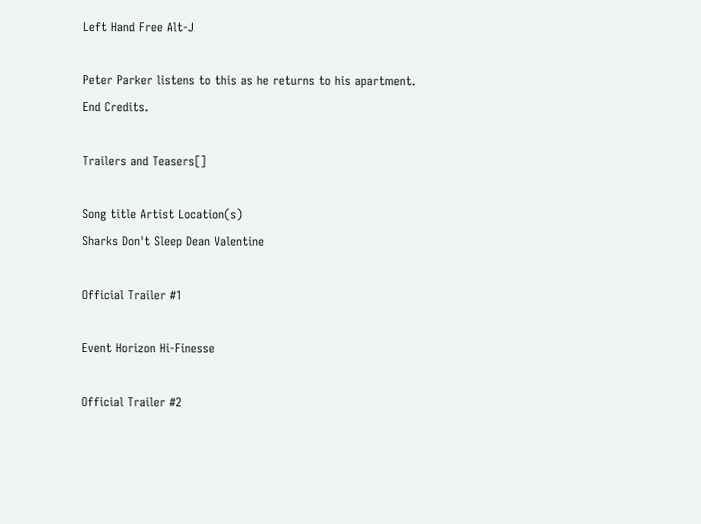Left Hand Free Alt-J

Peter Parker listens to this as he returns to his apartment.
End Credits.

Trailers and Teasers[]

Song title Artist Location(s)
Sharks Don't Sleep Dean Valentine

Official Trailer #1

Event Horizon Hi-Finesse

Official Trailer #2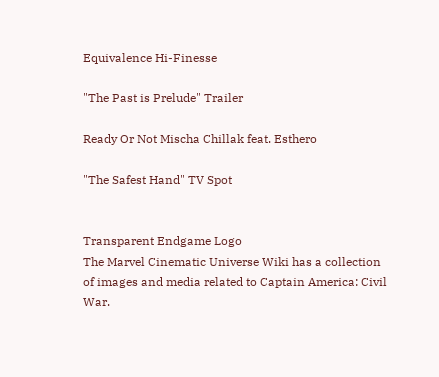Equivalence Hi-Finesse

"The Past is Prelude" Trailer

Ready Or Not Mischa Chillak feat. Esthero

"The Safest Hand" TV Spot


Transparent Endgame Logo
The Marvel Cinematic Universe Wiki has a collection of images and media related to Captain America: Civil War.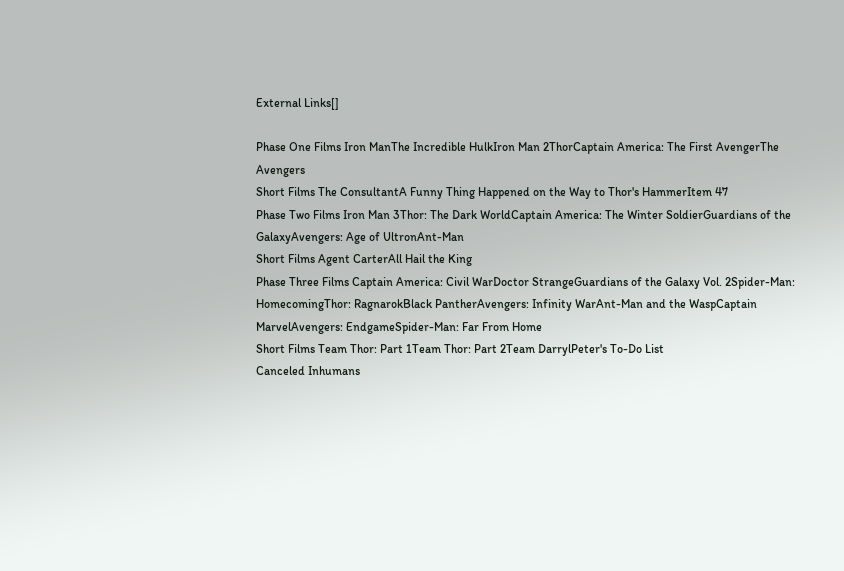External Links[]

Phase One Films Iron ManThe Incredible HulkIron Man 2ThorCaptain America: The First AvengerThe Avengers
Short Films The ConsultantA Funny Thing Happened on the Way to Thor's HammerItem 47
Phase Two Films Iron Man 3Thor: The Dark WorldCaptain America: The Winter SoldierGuardians of the GalaxyAvengers: Age of UltronAnt-Man
Short Films Agent CarterAll Hail the King
Phase Three Films Captain America: Civil WarDoctor StrangeGuardians of the Galaxy Vol. 2Spider-Man: HomecomingThor: RagnarokBlack PantherAvengers: Infinity WarAnt-Man and the WaspCaptain MarvelAvengers: EndgameSpider-Man: Far From Home
Short Films Team Thor: Part 1Team Thor: Part 2Team DarrylPeter's To-Do List
Canceled Inhumans